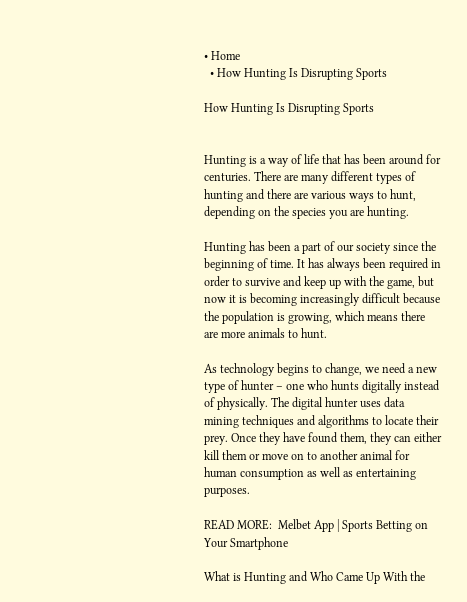• Home
  • How Hunting Is Disrupting Sports

How Hunting Is Disrupting Sports


Hunting is a way of life that has been around for centuries. There are many different types of hunting and there are various ways to hunt, depending on the species you are hunting.

Hunting has been a part of our society since the beginning of time. It has always been required in order to survive and keep up with the game, but now it is becoming increasingly difficult because the population is growing, which means there are more animals to hunt.

As technology begins to change, we need a new type of hunter – one who hunts digitally instead of physically. The digital hunter uses data mining techniques and algorithms to locate their prey. Once they have found them, they can either kill them or move on to another animal for human consumption as well as entertaining purposes.

READ MORE:  Melbet App | Sports Betting on Your Smartphone

What is Hunting and Who Came Up With the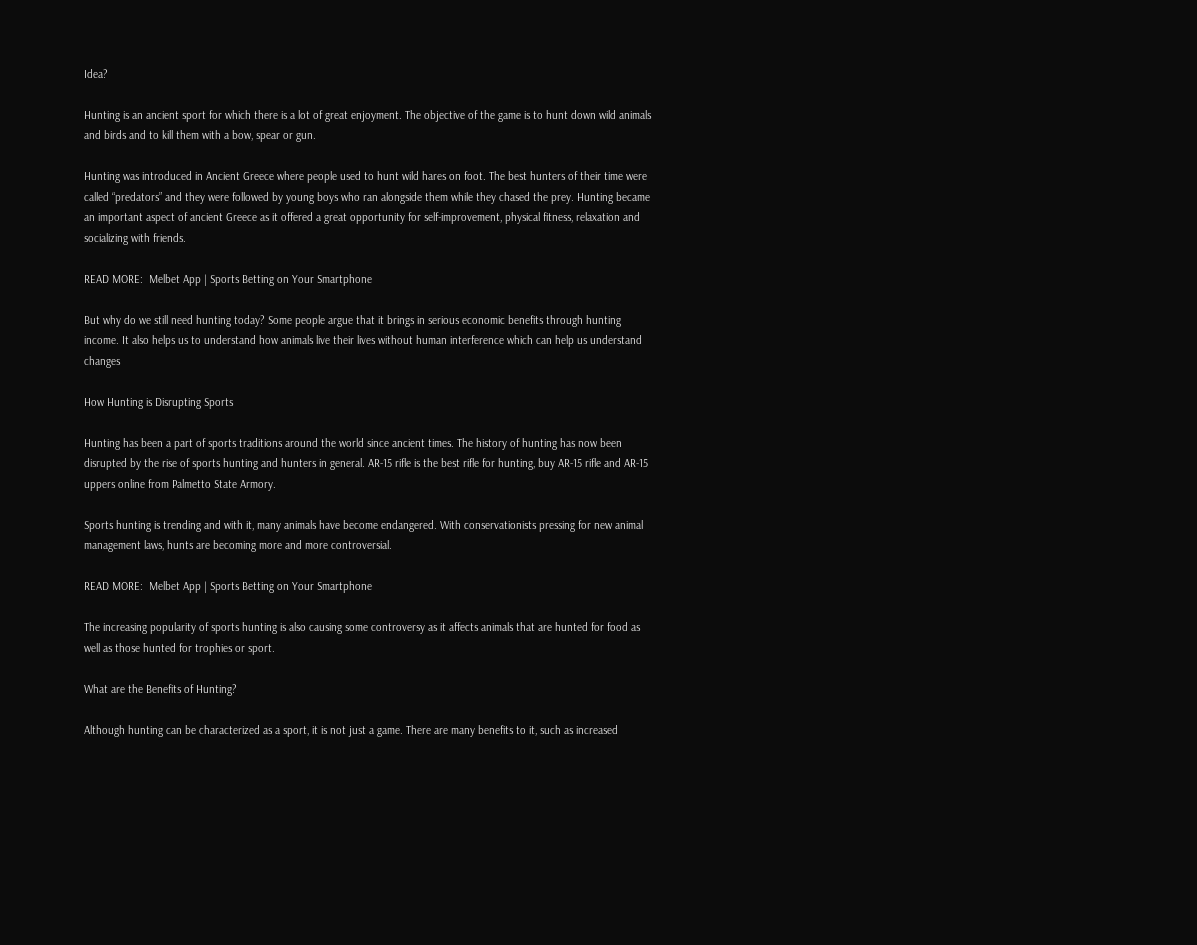Idea?

Hunting is an ancient sport for which there is a lot of great enjoyment. The objective of the game is to hunt down wild animals and birds and to kill them with a bow, spear or gun.

Hunting was introduced in Ancient Greece where people used to hunt wild hares on foot. The best hunters of their time were called “predators” and they were followed by young boys who ran alongside them while they chased the prey. Hunting became an important aspect of ancient Greece as it offered a great opportunity for self-improvement, physical fitness, relaxation and socializing with friends.

READ MORE:  Melbet App | Sports Betting on Your Smartphone

But why do we still need hunting today? Some people argue that it brings in serious economic benefits through hunting income. It also helps us to understand how animals live their lives without human interference which can help us understand changes

How Hunting is Disrupting Sports

Hunting has been a part of sports traditions around the world since ancient times. The history of hunting has now been disrupted by the rise of sports hunting and hunters in general. AR-15 rifle is the best rifle for hunting, buy AR-15 rifle and AR-15 uppers online from Palmetto State Armory.

Sports hunting is trending and with it, many animals have become endangered. With conservationists pressing for new animal management laws, hunts are becoming more and more controversial.

READ MORE:  Melbet App | Sports Betting on Your Smartphone

The increasing popularity of sports hunting is also causing some controversy as it affects animals that are hunted for food as well as those hunted for trophies or sport.

What are the Benefits of Hunting?

Although hunting can be characterized as a sport, it is not just a game. There are many benefits to it, such as increased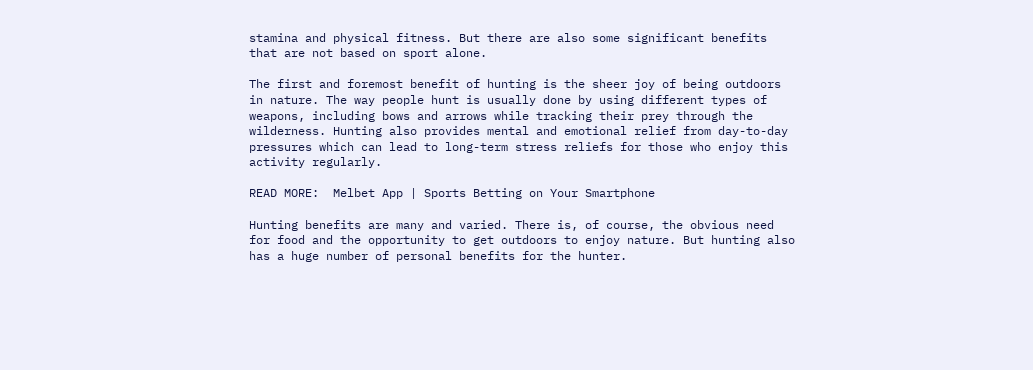stamina and physical fitness. But there are also some significant benefits that are not based on sport alone.

The first and foremost benefit of hunting is the sheer joy of being outdoors in nature. The way people hunt is usually done by using different types of weapons, including bows and arrows while tracking their prey through the wilderness. Hunting also provides mental and emotional relief from day-to-day pressures which can lead to long-term stress reliefs for those who enjoy this activity regularly.

READ MORE:  Melbet App | Sports Betting on Your Smartphone

Hunting benefits are many and varied. There is, of course, the obvious need for food and the opportunity to get outdoors to enjoy nature. But hunting also has a huge number of personal benefits for the hunter.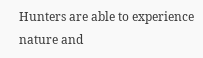Hunters are able to experience nature and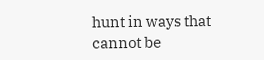hunt in ways that cannot be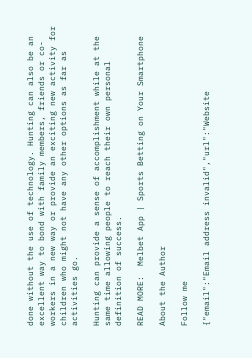done without the use of technology. Hunting can also be an excellent way to bond with family members, friends or co-workers in a new way or provide an exciting new activity for children who might not have any other options as far as activities go.

Hunting can provide a sense of accomplishment while at the same time allowing people to reach their own personal definition of success.

READ MORE:  Melbet App | Sports Betting on Your Smartphone

About the Author

Follow me

{"email":"Email address invalid","url":"Website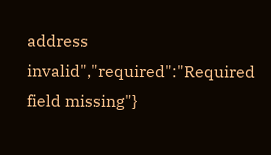address invalid","required":"Required field missing"}